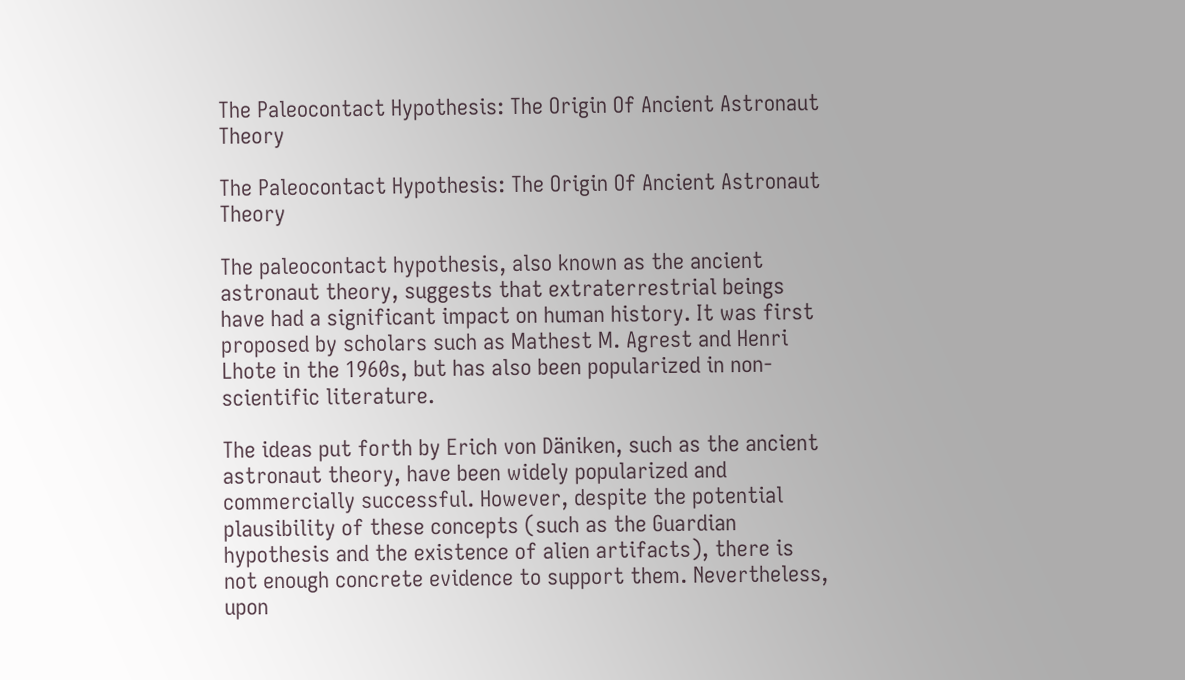The Paleocontact Hypothesis: The Origin Of Ancient Astronaut Theory

The Paleocontact Hypothesis: The Origin Of Ancient Astronaut Theory

The paleocontact hypothesis, also known as the ancient astronaut theory, suggests that extraterrestrial beings have had a significant impact on human history. It was first proposed by scholars such as Mathest M. Agrest and Henri Lhote in the 1960s, but has also been popularized in non-scientific literature.

The ideas put forth by Erich von Däniken, such as the ancient astronaut theory, have been widely popularized and commercially successful. However, despite the potential plausibility of these concepts (such as the Guardian hypothesis and the existence of alien artifacts), there is not enough concrete evidence to support them. Nevertheless, upon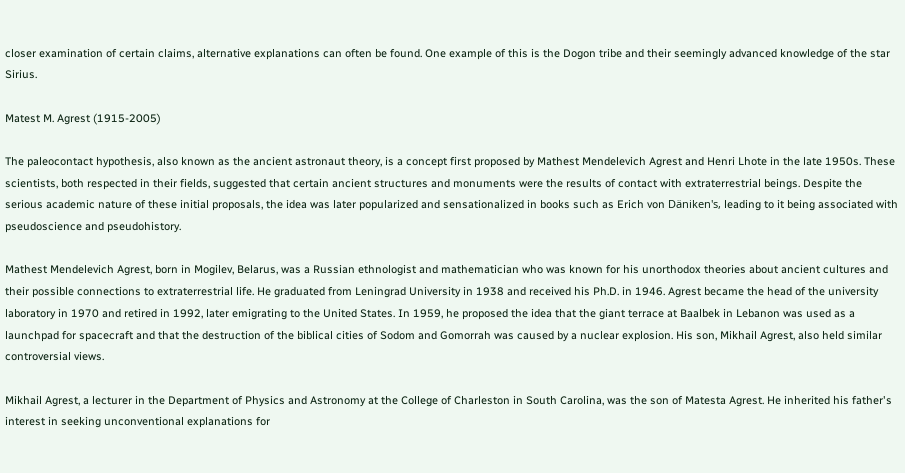closer examination of certain claims, alternative explanations can often be found. One example of this is the Dogon tribe and their seemingly advanced knowledge of the star Sirius.

Matest M. Agrest (1915-2005)

The paleocontact hypothesis, also known as the ancient astronaut theory, is a concept first proposed by Mathest Mendelevich Agrest and Henri Lhote in the late 1950s. These scientists, both respected in their fields, suggested that certain ancient structures and monuments were the results of contact with extraterrestrial beings. Despite the serious academic nature of these initial proposals, the idea was later popularized and sensationalized in books such as Erich von Däniken's, leading to it being associated with pseudoscience and pseudohistory.

Mathest Mendelevich Agrest, born in Mogilev, Belarus, was a Russian ethnologist and mathematician who was known for his unorthodox theories about ancient cultures and their possible connections to extraterrestrial life. He graduated from Leningrad University in 1938 and received his Ph.D. in 1946. Agrest became the head of the university laboratory in 1970 and retired in 1992, later emigrating to the United States. In 1959, he proposed the idea that the giant terrace at Baalbek in Lebanon was used as a launchpad for spacecraft and that the destruction of the biblical cities of Sodom and Gomorrah was caused by a nuclear explosion. His son, Mikhail Agrest, also held similar controversial views.

Mikhail Agrest, a lecturer in the Department of Physics and Astronomy at the College of Charleston in South Carolina, was the son of Matesta Agrest. He inherited his father's interest in seeking unconventional explanations for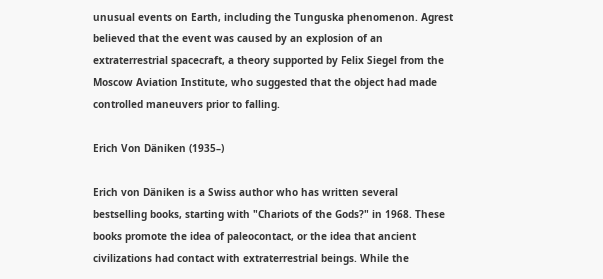unusual events on Earth, including the Tunguska phenomenon. Agrest believed that the event was caused by an explosion of an extraterrestrial spacecraft, a theory supported by Felix Siegel from the Moscow Aviation Institute, who suggested that the object had made controlled maneuvers prior to falling.

Erich Von Däniken (1935–)

Erich von Däniken is a Swiss author who has written several bestselling books, starting with "Chariots of the Gods?" in 1968. These books promote the idea of paleocontact, or the idea that ancient civilizations had contact with extraterrestrial beings. While the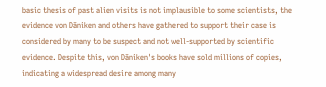basic thesis of past alien visits is not implausible to some scientists, the evidence von Däniken and others have gathered to support their case is considered by many to be suspect and not well-supported by scientific evidence. Despite this, von Däniken's books have sold millions of copies, indicating a widespread desire among many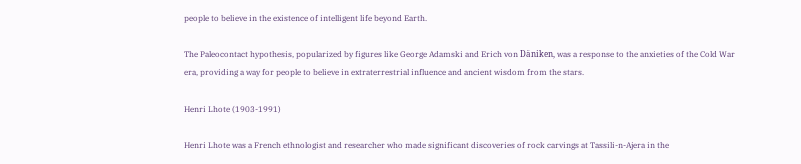people to believe in the existence of intelligent life beyond Earth.

The Paleocontact hypothesis, popularized by figures like George Adamski and Erich von Däniken, was a response to the anxieties of the Cold War era, providing a way for people to believe in extraterrestrial influence and ancient wisdom from the stars.

Henri Lhote (1903-1991)

Henri Lhote was a French ethnologist and researcher who made significant discoveries of rock carvings at Tassili-n-Ajera in the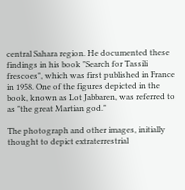central Sahara region. He documented these findings in his book "Search for Tassili frescoes", which was first published in France in 1958. One of the figures depicted in the book, known as Lot Jabbaren, was referred to as "the great Martian god."

The photograph and other images, initially thought to depict extraterrestrial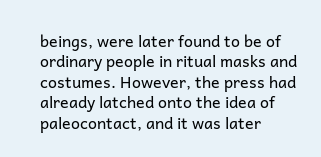beings, were later found to be of ordinary people in ritual masks and costumes. However, the press had already latched onto the idea of paleocontact, and it was later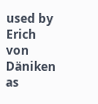used by Erich von Däniken as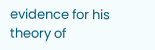evidence for his theory of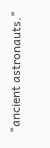"ancient astronauts."